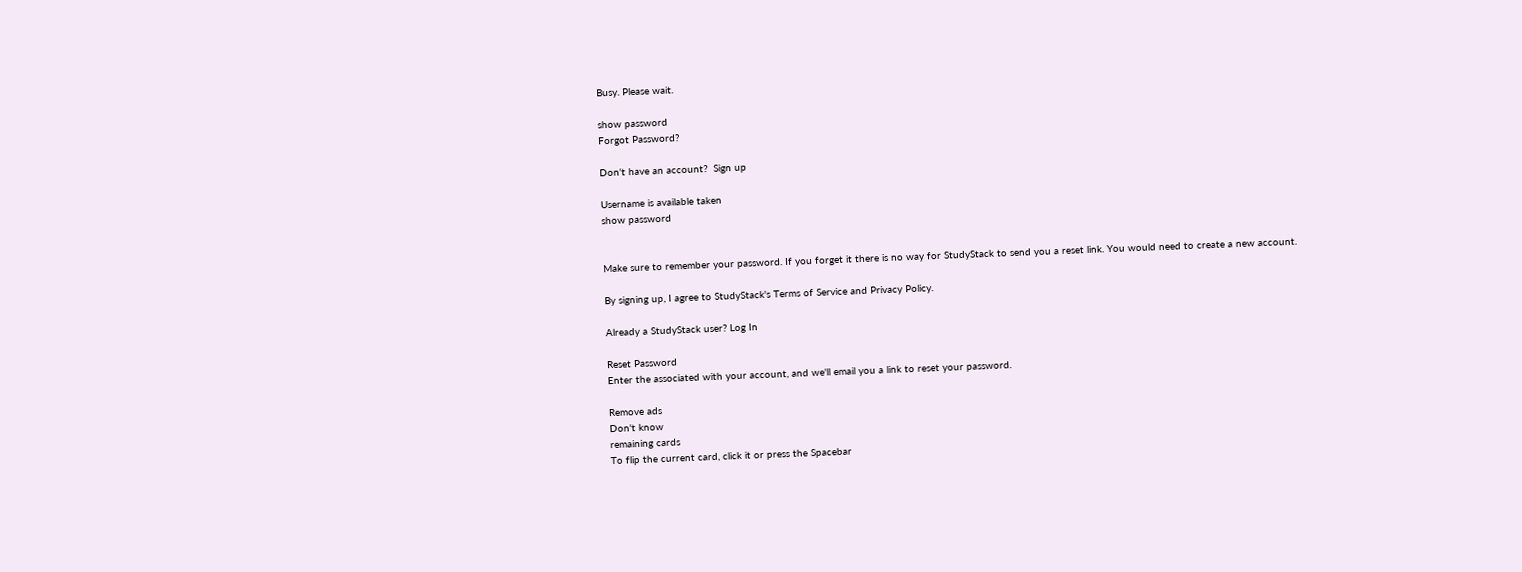Busy. Please wait.

show password
Forgot Password?

Don't have an account?  Sign up

Username is available taken
show password


Make sure to remember your password. If you forget it there is no way for StudyStack to send you a reset link. You would need to create a new account.

By signing up, I agree to StudyStack's Terms of Service and Privacy Policy.

Already a StudyStack user? Log In

Reset Password
Enter the associated with your account, and we'll email you a link to reset your password.

Remove ads
Don't know
remaining cards
To flip the current card, click it or press the Spacebar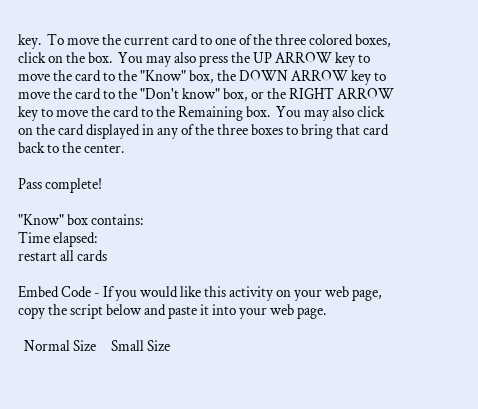key.  To move the current card to one of the three colored boxes, click on the box.  You may also press the UP ARROW key to move the card to the "Know" box, the DOWN ARROW key to move the card to the "Don't know" box, or the RIGHT ARROW key to move the card to the Remaining box.  You may also click on the card displayed in any of the three boxes to bring that card back to the center.

Pass complete!

"Know" box contains:
Time elapsed:
restart all cards

Embed Code - If you would like this activity on your web page, copy the script below and paste it into your web page.

  Normal Size     Small Size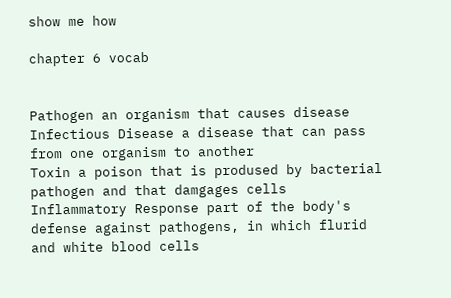show me how

chapter 6 vocab


Pathogen an organism that causes disease
Infectious Disease a disease that can pass from one organism to another
Toxin a poison that is prodused by bacterial pathogen and that damgages cells
Inflammatory Response part of the body's defense against pathogens, in which flurid and white blood cells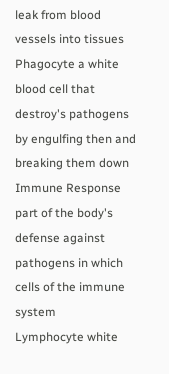leak from blood vessels into tissues
Phagocyte a white blood cell that destroy's pathogens by engulfing then and breaking them down
Immune Response part of the body's defense against pathogens in which cells of the immune system
Lymphocyte white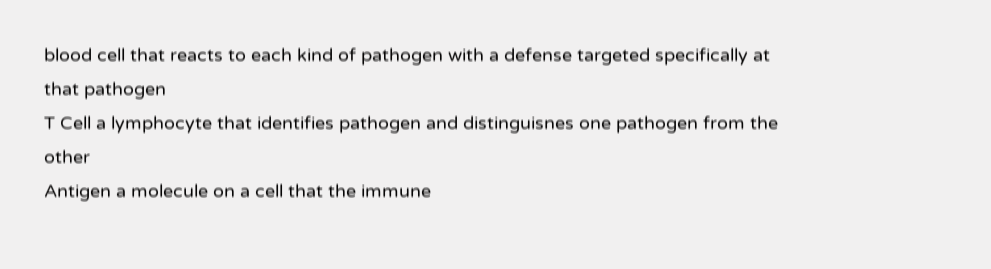blood cell that reacts to each kind of pathogen with a defense targeted specifically at that pathogen
T Cell a lymphocyte that identifies pathogen and distinguisnes one pathogen from the other
Antigen a molecule on a cell that the immune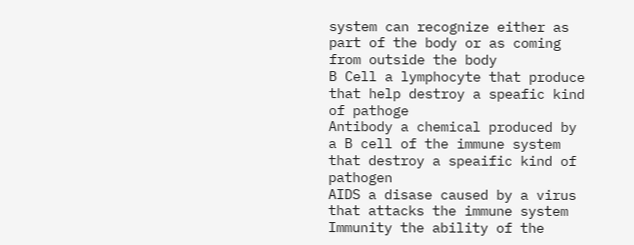system can recognize either as part of the body or as coming from outside the body
B Cell a lymphocyte that produce that help destroy a speafic kind of pathoge
Antibody a chemical produced by a B cell of the immune system that destroy a speaific kind of pathogen
AIDS a disase caused by a virus that attacks the immune system
Immunity the ability of the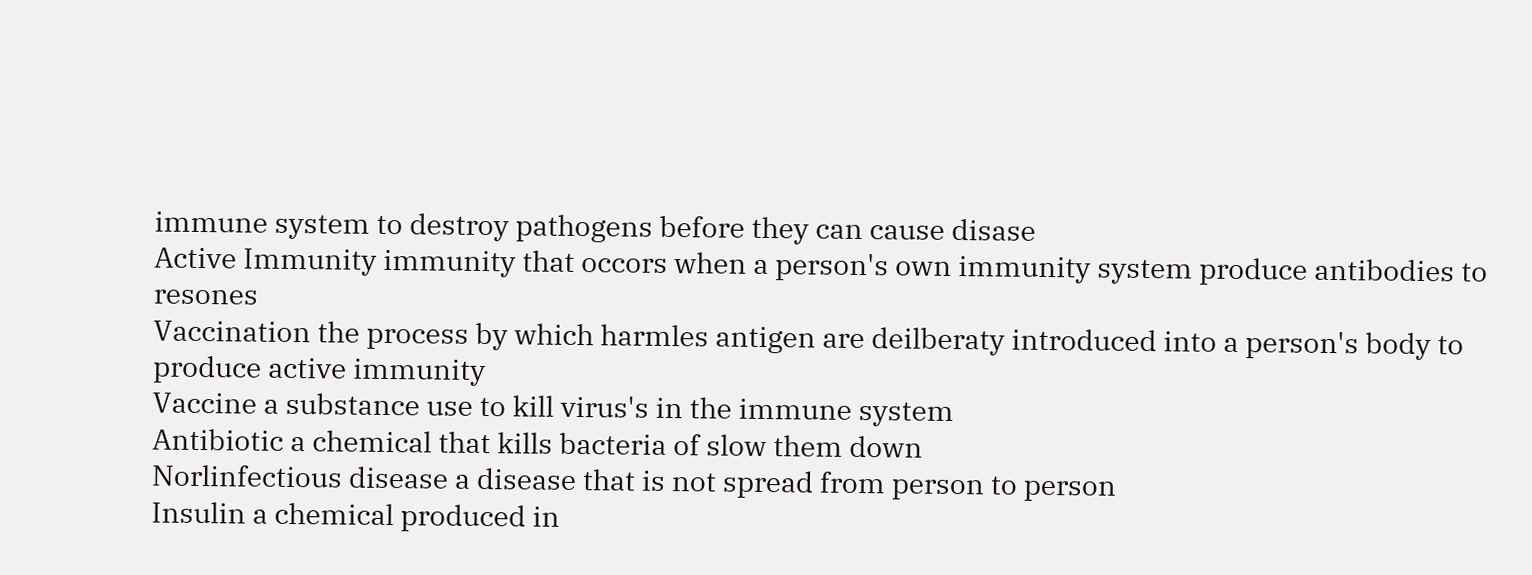immune system to destroy pathogens before they can cause disase
Active Immunity immunity that occors when a person's own immunity system produce antibodies to resones
Vaccination the process by which harmles antigen are deilberaty introduced into a person's body to produce active immunity
Vaccine a substance use to kill virus's in the immune system
Antibiotic a chemical that kills bacteria of slow them down
Norlinfectious disease a disease that is not spread from person to person
Insulin a chemical produced in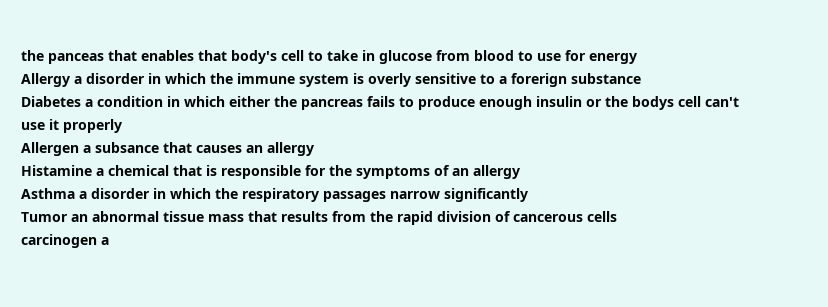the panceas that enables that body's cell to take in glucose from blood to use for energy
Allergy a disorder in which the immune system is overly sensitive to a forerign substance
Diabetes a condition in which either the pancreas fails to produce enough insulin or the bodys cell can't use it properly
Allergen a subsance that causes an allergy
Histamine a chemical that is responsible for the symptoms of an allergy
Asthma a disorder in which the respiratory passages narrow significantly
Tumor an abnormal tissue mass that results from the rapid division of cancerous cells
carcinogen a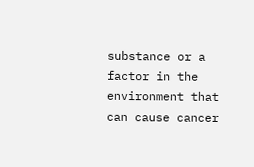substance or a factor in the environment that can cause cancer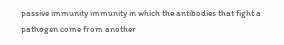passive immunity immunity in which the antibodies that fight a pathogen come from another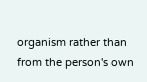organism rather than from the person's own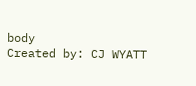body
Created by: CJ WYATT